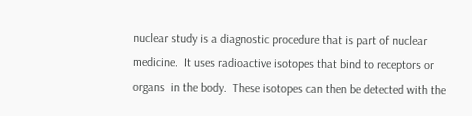nuclear study is a diagnostic procedure that is part of nuclear medicine.  It uses radioactive isotopes that bind to receptors or organs  in the body.  These isotopes can then be detected with the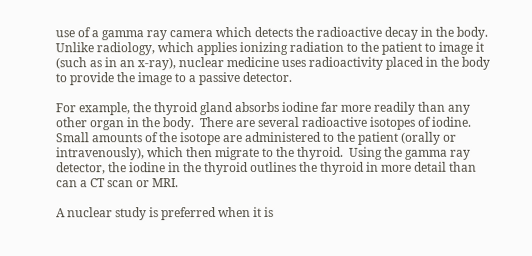use of a gamma ray camera which detects the radioactive decay in the body.  Unlike radiology, which applies ionizing radiation to the patient to image it (such as in an x-ray), nuclear medicine uses radioactivity placed in the body to provide the image to a passive detector.

For example, the thyroid gland absorbs iodine far more readily than any other organ in the body.  There are several radioactive isotopes of iodine.  Small amounts of the isotope are administered to the patient (orally or intravenously), which then migrate to the thyroid.  Using the gamma ray detector, the iodine in the thyroid outlines the thyroid in more detail than can a CT scan or MRI.

A nuclear study is preferred when it is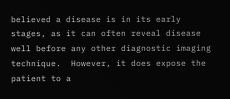believed a disease is in its early stages, as it can often reveal disease well before any other diagnostic imaging technique.  However, it does expose the patient to a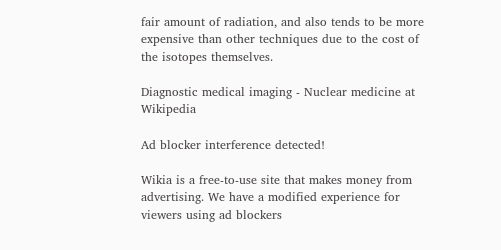fair amount of radiation, and also tends to be more expensive than other techniques due to the cost of the isotopes themselves.

Diagnostic medical imaging - Nuclear medicine at Wikipedia

Ad blocker interference detected!

Wikia is a free-to-use site that makes money from advertising. We have a modified experience for viewers using ad blockers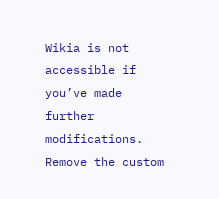Wikia is not accessible if you’ve made further modifications. Remove the custom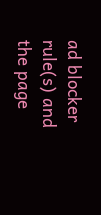ad blocker rule(s) and the page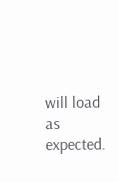will load as expected.